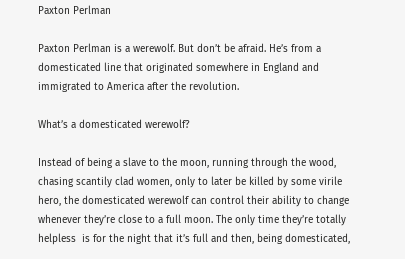Paxton Perlman

Paxton Perlman is a werewolf. But don’t be afraid. He’s from a domesticated line that originated somewhere in England and immigrated to America after the revolution.

What’s a domesticated werewolf?

Instead of being a slave to the moon, running through the wood, chasing scantily clad women, only to later be killed by some virile hero, the domesticated werewolf can control their ability to change whenever they’re close to a full moon. The only time they’re totally helpless  is for the night that it’s full and then, being domesticated,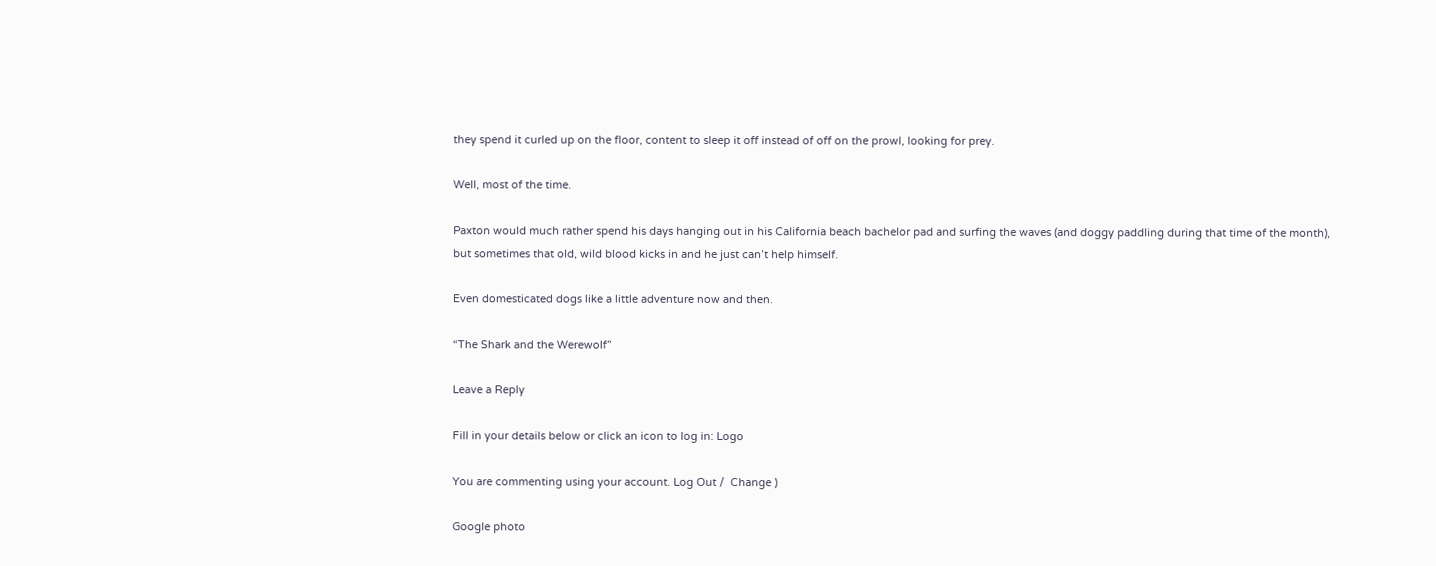they spend it curled up on the floor, content to sleep it off instead of off on the prowl, looking for prey.

Well, most of the time.

Paxton would much rather spend his days hanging out in his California beach bachelor pad and surfing the waves (and doggy paddling during that time of the month), but sometimes that old, wild blood kicks in and he just can’t help himself.

Even domesticated dogs like a little adventure now and then.

“The Shark and the Werewolf”

Leave a Reply

Fill in your details below or click an icon to log in: Logo

You are commenting using your account. Log Out /  Change )

Google photo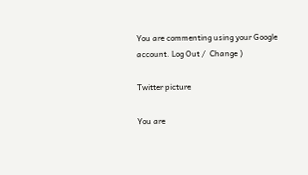You are commenting using your Google account. Log Out /  Change )

Twitter picture

You are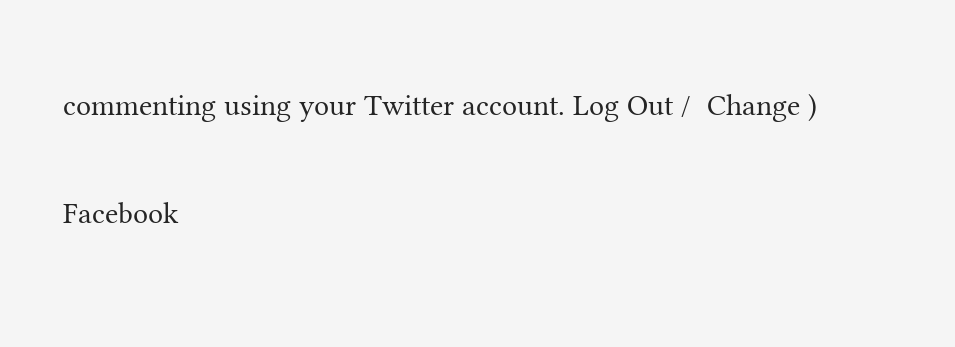commenting using your Twitter account. Log Out /  Change )

Facebook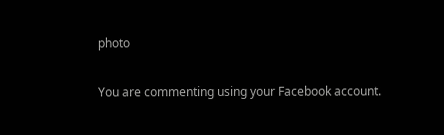photo

You are commenting using your Facebook account.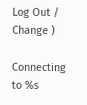Log Out /  Change )

Connecting to %s